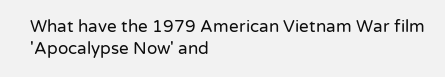What have the 1979 American Vietnam War film 'Apocalypse Now' and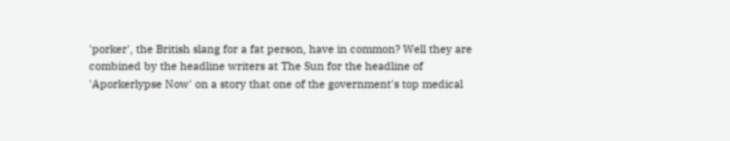'porker', the British slang for a fat person, have in common? Well they are combined by the headline writers at The Sun for the headline of 'Aporkerlypse Now' on a story that one of the government's top medical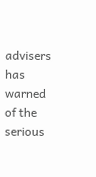advisers has warned of the serious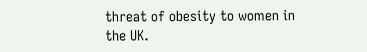threat of obesity to women in the UK.